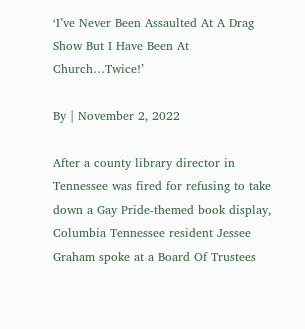‘I’ve Never Been Assaulted At A Drag Show But I Have Been At Church…Twice!’

By | November 2, 2022

After a county library director in Tennessee was fired for refusing to take down a Gay Pride-themed book display, Columbia Tennessee resident Jessee Graham spoke at a Board Of Trustees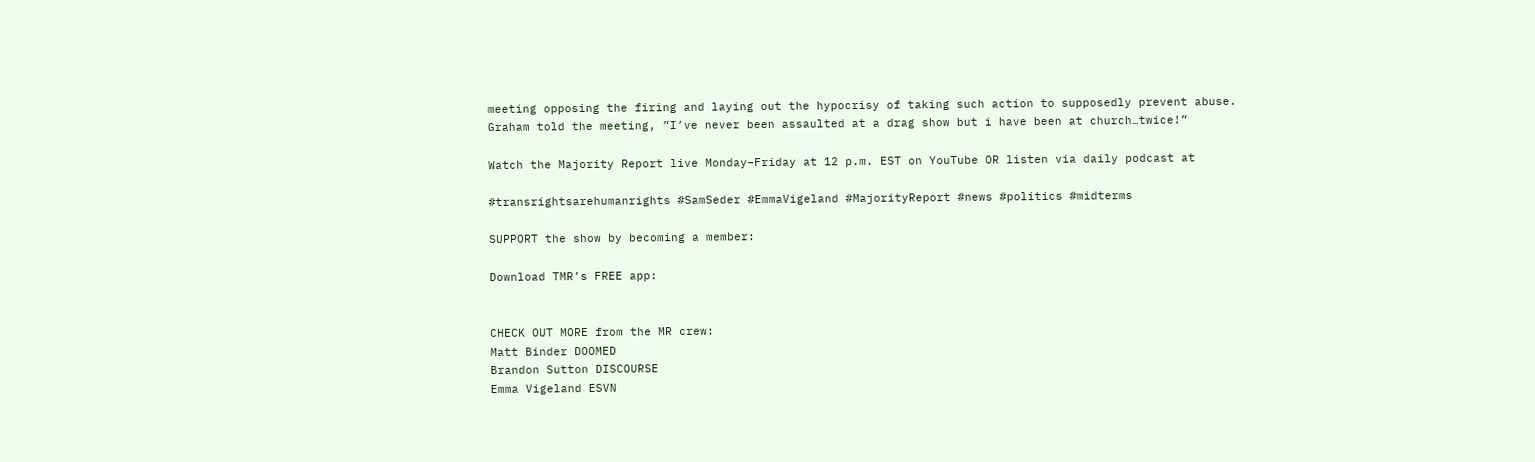meeting opposing the firing and laying out the hypocrisy of taking such action to supposedly prevent abuse. Graham told the meeting, ”I’ve never been assaulted at a drag show but i have been at church…twice!”

Watch the Majority Report live Monday–Friday at 12 p.m. EST on YouTube OR listen via daily podcast at

#transrightsarehumanrights #SamSeder #EmmaVigeland #MajorityReport #news #politics #midterms

SUPPORT the show by becoming a member:

Download TMR’s FREE app:


CHECK OUT MORE from the MR crew:
Matt Binder DOOMED
Brandon Sutton DISCOURSE
Emma Vigeland ESVN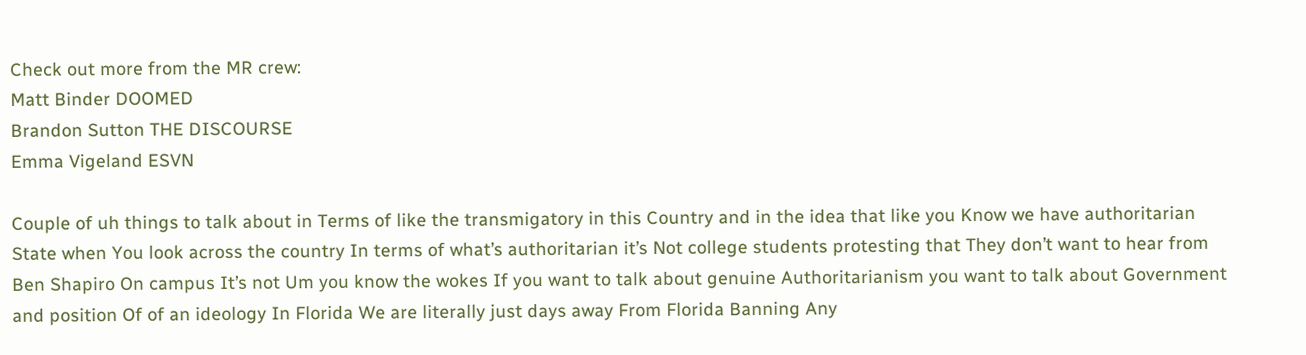Check out more from the MR crew:
Matt Binder DOOMED
Brandon Sutton THE DISCOURSE
Emma Vigeland ESVN

Couple of uh things to talk about in Terms of like the transmigatory in this Country and in the idea that like you Know we have authoritarian State when You look across the country In terms of what’s authoritarian it’s Not college students protesting that They don’t want to hear from Ben Shapiro On campus It’s not Um you know the wokes If you want to talk about genuine Authoritarianism you want to talk about Government and position Of of an ideology In Florida We are literally just days away From Florida Banning Any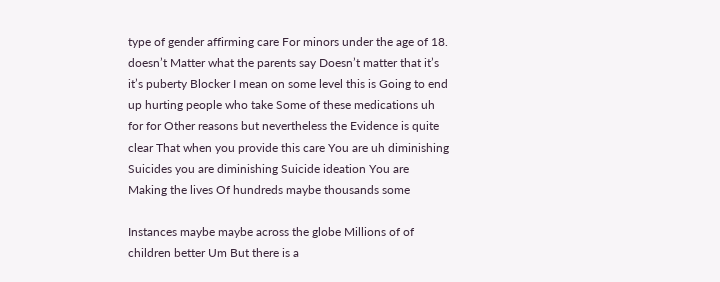type of gender affirming care For minors under the age of 18. doesn’t Matter what the parents say Doesn’t matter that it’s it’s puberty Blocker I mean on some level this is Going to end up hurting people who take Some of these medications uh for for Other reasons but nevertheless the Evidence is quite clear That when you provide this care You are uh diminishing Suicides you are diminishing Suicide ideation You are Making the lives Of hundreds maybe thousands some

Instances maybe maybe across the globe Millions of of children better Um But there is a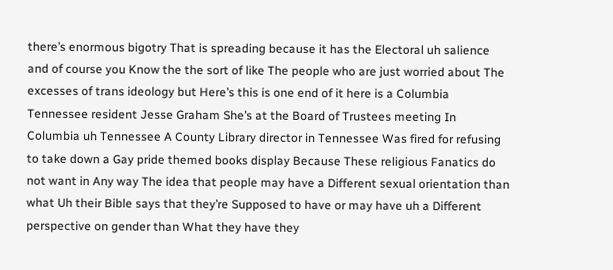there’s enormous bigotry That is spreading because it has the Electoral uh salience and of course you Know the the sort of like The people who are just worried about The excesses of trans ideology but Here’s this is one end of it here is a Columbia Tennessee resident Jesse Graham She’s at the Board of Trustees meeting In Columbia uh Tennessee A County Library director in Tennessee Was fired for refusing to take down a Gay pride themed books display Because These religious Fanatics do not want in Any way The idea that people may have a Different sexual orientation than what Uh their Bible says that they’re Supposed to have or may have uh a Different perspective on gender than What they have they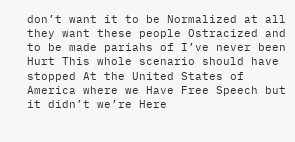don’t want it to be Normalized at all they want these people Ostracized and to be made pariahs of I’ve never been Hurt This whole scenario should have stopped At the United States of America where we Have Free Speech but it didn’t we’re Here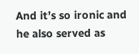And it’s so ironic and he also served as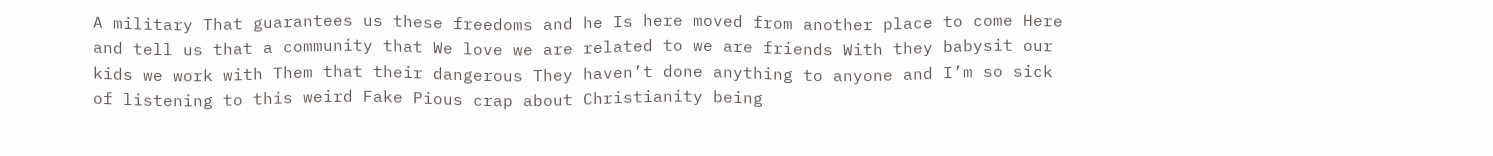A military That guarantees us these freedoms and he Is here moved from another place to come Here and tell us that a community that We love we are related to we are friends With they babysit our kids we work with Them that their dangerous They haven’t done anything to anyone and I’m so sick of listening to this weird Fake Pious crap about Christianity being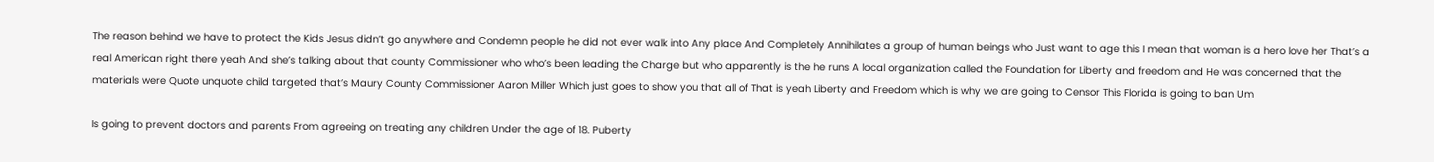The reason behind we have to protect the Kids Jesus didn’t go anywhere and Condemn people he did not ever walk into Any place And Completely Annihilates a group of human beings who Just want to age this I mean that woman is a hero love her That’s a real American right there yeah And she’s talking about that county Commissioner who who’s been leading the Charge but who apparently is the he runs A local organization called the Foundation for Liberty and freedom and He was concerned that the materials were Quote unquote child targeted that’s Maury County Commissioner Aaron Miller Which just goes to show you that all of That is yeah Liberty and Freedom which is why we are going to Censor This Florida is going to ban Um

Is going to prevent doctors and parents From agreeing on treating any children Under the age of 18. Puberty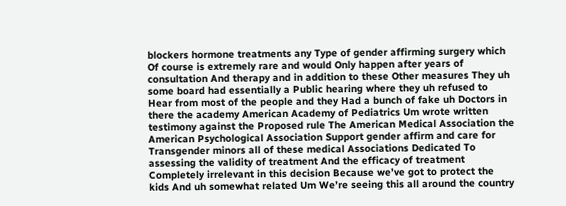blockers hormone treatments any Type of gender affirming surgery which Of course is extremely rare and would Only happen after years of consultation And therapy and in addition to these Other measures They uh some board had essentially a Public hearing where they uh refused to Hear from most of the people and they Had a bunch of fake uh Doctors in there the academy American Academy of Pediatrics Um wrote written testimony against the Proposed rule The American Medical Association the American Psychological Association Support gender affirm and care for Transgender minors all of these medical Associations Dedicated To assessing the validity of treatment And the efficacy of treatment Completely irrelevant in this decision Because we’ve got to protect the kids And uh somewhat related Um We’re seeing this all around the country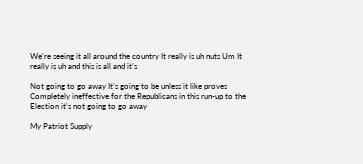We’re seeing it all around the country It really is uh nuts Um It really is uh and this is all and it’s

Not going to go away It’s going to be unless it like proves Completely ineffective for the Republicans in this run-up to the Election it’s not going to go away

My Patriot Supply